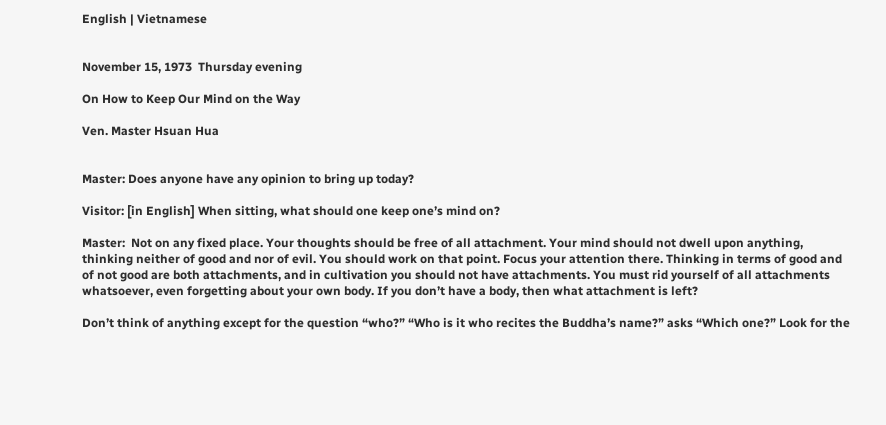English | Vietnamese


November 15, 1973  Thursday evening

On How to Keep Our Mind on the Way

Ven. Master Hsuan Hua


Master: Does anyone have any opinion to bring up today?

Visitor: [in English] When sitting, what should one keep one’s mind on?

Master:  Not on any fixed place. Your thoughts should be free of all attachment. Your mind should not dwell upon anything, thinking neither of good and nor of evil. You should work on that point. Focus your attention there. Thinking in terms of good and of not good are both attachments, and in cultivation you should not have attachments. You must rid yourself of all attachments whatsoever, even forgetting about your own body. If you don’t have a body, then what attachment is left?

Don’t think of anything except for the question “who?” “Who is it who recites the Buddha’s name?” asks “Which one?” Look for the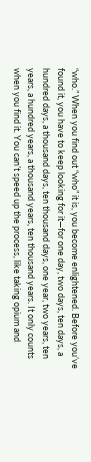“who.” When you find out “who” it is, you become enlightened. Before you’ve found it, you have to keep looking for it—for one day, two days, ten days, a hundred days, a thousand days, ten thousand days, one year, two years, ten years, a hundred years, a thousand years, ten thousand years. It only counts when you find it. You can’t speed up the process, like taking opium and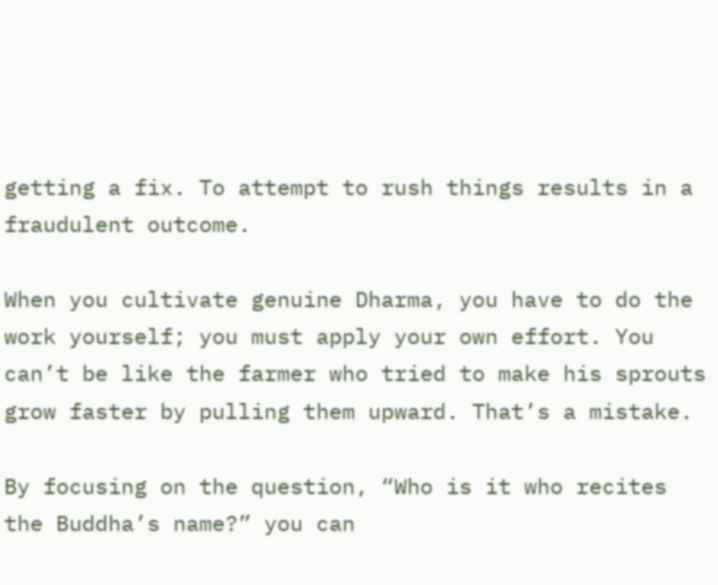getting a fix. To attempt to rush things results in a fraudulent outcome.

When you cultivate genuine Dharma, you have to do the work yourself; you must apply your own effort. You can’t be like the farmer who tried to make his sprouts grow faster by pulling them upward. That’s a mistake.

By focusing on the question, “Who is it who recites the Buddha’s name?” you can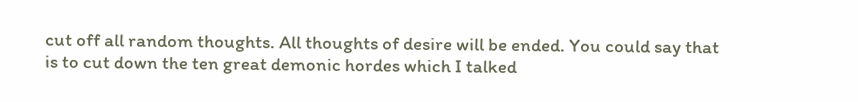cut off all random thoughts. All thoughts of desire will be ended. You could say that is to cut down the ten great demonic hordes which I talked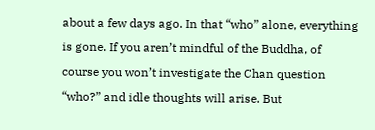about a few days ago. In that “who” alone, everything is gone. If you aren’t mindful of the Buddha, of course you won’t investigate the Chan question “who?” and idle thoughts will arise. But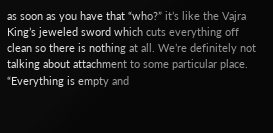as soon as you have that “who?” it’s like the Vajra King’s jeweled sword which cuts everything off clean so there is nothing at all. We’re definitely not talking about attachment to some particular place. “Everything is empty and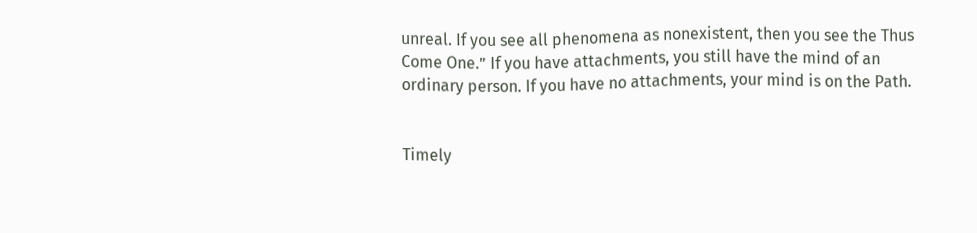unreal. If you see all phenomena as nonexistent, then you see the Thus Come One.” If you have attachments, you still have the mind of an ordinary person. If you have no attachments, your mind is on the Path.


Timely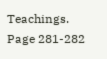Teachings. Page 281-282